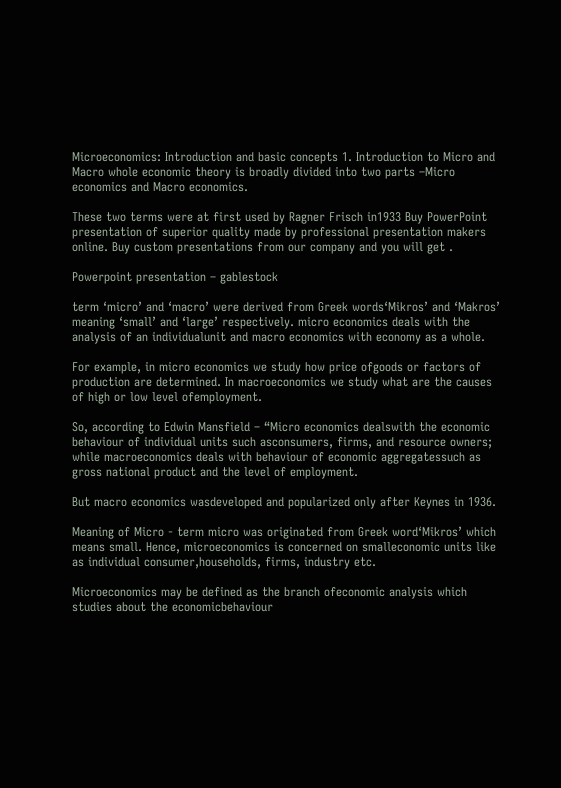Microeconomics: Introduction and basic concepts 1. Introduction to Micro and Macro whole economic theory is broadly divided into two parts –Micro economics and Macro economics.

These two terms were at first used by Ragner Frisch in1933 Buy PowerPoint presentation of superior quality made by professional presentation makers online. Buy custom presentations from our company and you will get .

Powerpoint presentation – gablestock

term ‘micro’ and ‘macro’ were derived from Greek words‘Mikros’ and ‘Makros’ meaning ‘small’ and ‘large’ respectively. micro economics deals with the analysis of an individualunit and macro economics with economy as a whole.

For example, in micro economics we study how price ofgoods or factors of production are determined. In macroeconomics we study what are the causes of high or low level ofemployment.

So, according to Edwin Mansfield – “Micro economics dealswith the economic behaviour of individual units such asconsumers, firms, and resource owners; while macroeconomics deals with behaviour of economic aggregatessuch as gross national product and the level of employment.

But macro economics wasdeveloped and popularized only after Keynes in 1936.

Meaning of Micro - term micro was originated from Greek word‘Mikros’ which means small. Hence, microeconomics is concerned on smalleconomic units like as individual consumer,households, firms, industry etc.

Microeconomics may be defined as the branch ofeconomic analysis which studies about the economicbehaviour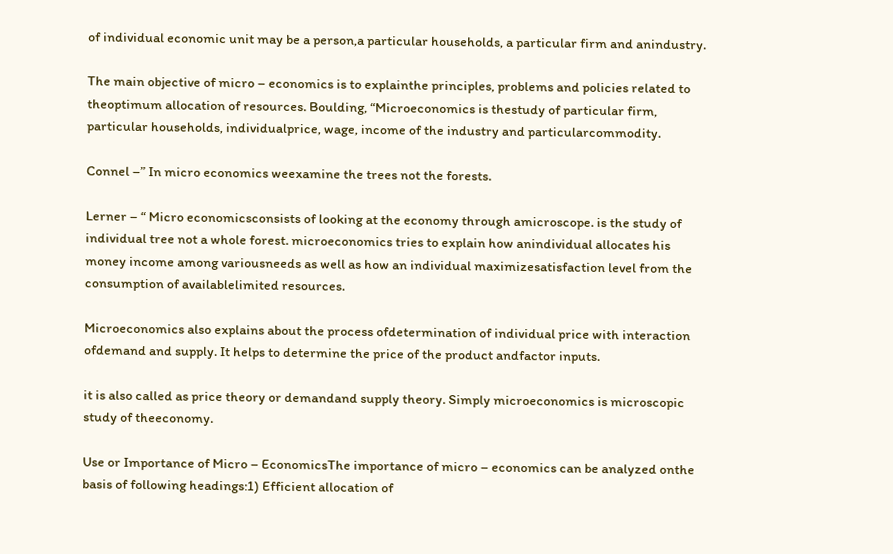of individual economic unit may be a person,a particular households, a particular firm and anindustry.

The main objective of micro – economics is to explainthe principles, problems and policies related to theoptimum allocation of resources. Boulding, “Microeconomics is thestudy of particular firm, particular households, individualprice, wage, income of the industry and particularcommodity.

Connel –” In micro economics weexamine the trees not the forests.

Lerner – “ Micro economicsconsists of looking at the economy through amicroscope. is the study of individual tree not a whole forest. microeconomics tries to explain how anindividual allocates his money income among variousneeds as well as how an individual maximizesatisfaction level from the consumption of availablelimited resources.

Microeconomics also explains about the process ofdetermination of individual price with interaction ofdemand and supply. It helps to determine the price of the product andfactor inputs.

it is also called as price theory or demandand supply theory. Simply microeconomics is microscopic study of theeconomy.

Use or Importance of Micro – EconomicsThe importance of micro – economics can be analyzed onthe basis of following headings:1) Efficient allocation of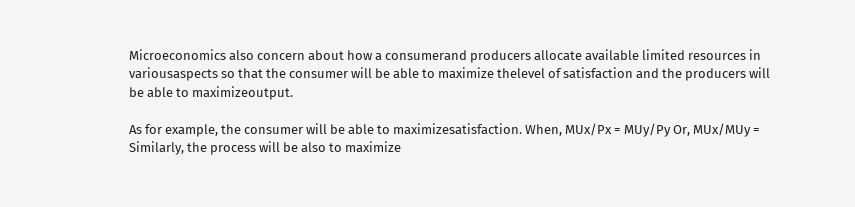Microeconomics also concern about how a consumerand producers allocate available limited resources in variousaspects so that the consumer will be able to maximize thelevel of satisfaction and the producers will be able to maximizeoutput.

As for example, the consumer will be able to maximizesatisfaction. When, MUx/Px = MUy/Py Or, MUx/MUy = Similarly, the process will be also to maximize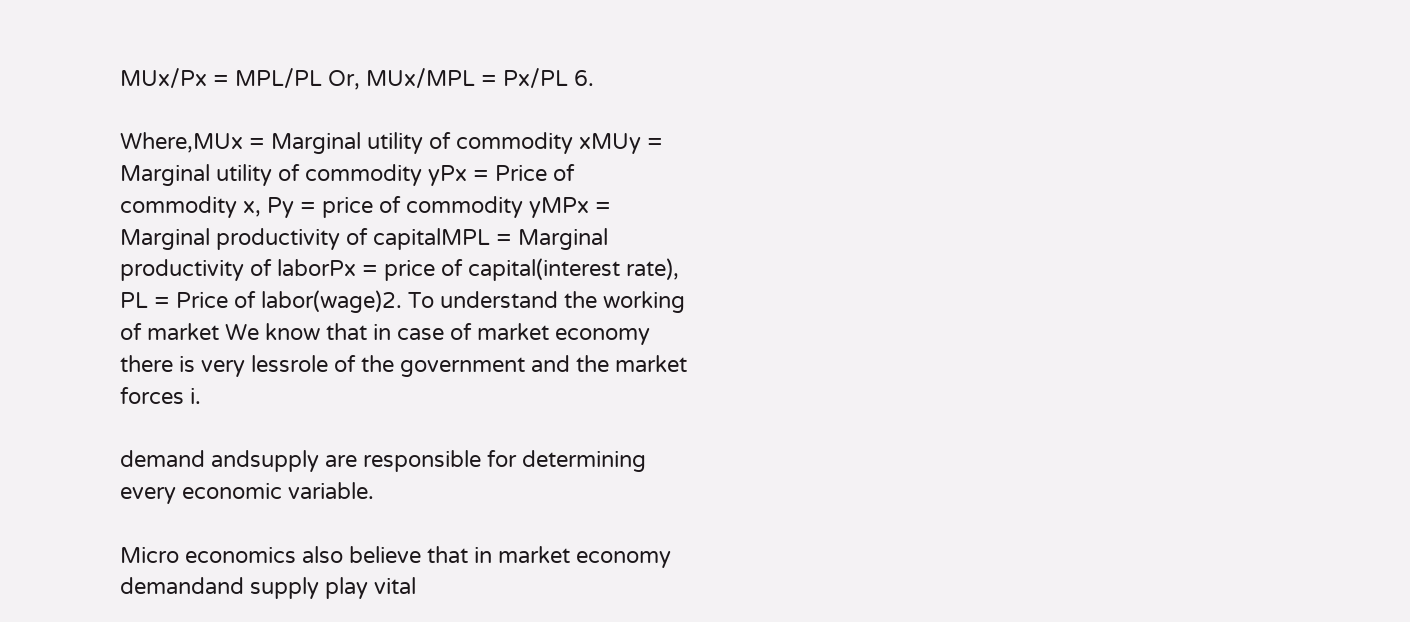MUx/Px = MPL/PL Or, MUx/MPL = Px/PL 6.

Where,MUx = Marginal utility of commodity xMUy = Marginal utility of commodity yPx = Price of commodity x, Py = price of commodity yMPx = Marginal productivity of capitalMPL = Marginal productivity of laborPx = price of capital(interest rate), PL = Price of labor(wage)2. To understand the working of market We know that in case of market economy there is very lessrole of the government and the market forces i.

demand andsupply are responsible for determining every economic variable.

Micro economics also believe that in market economy demandand supply play vital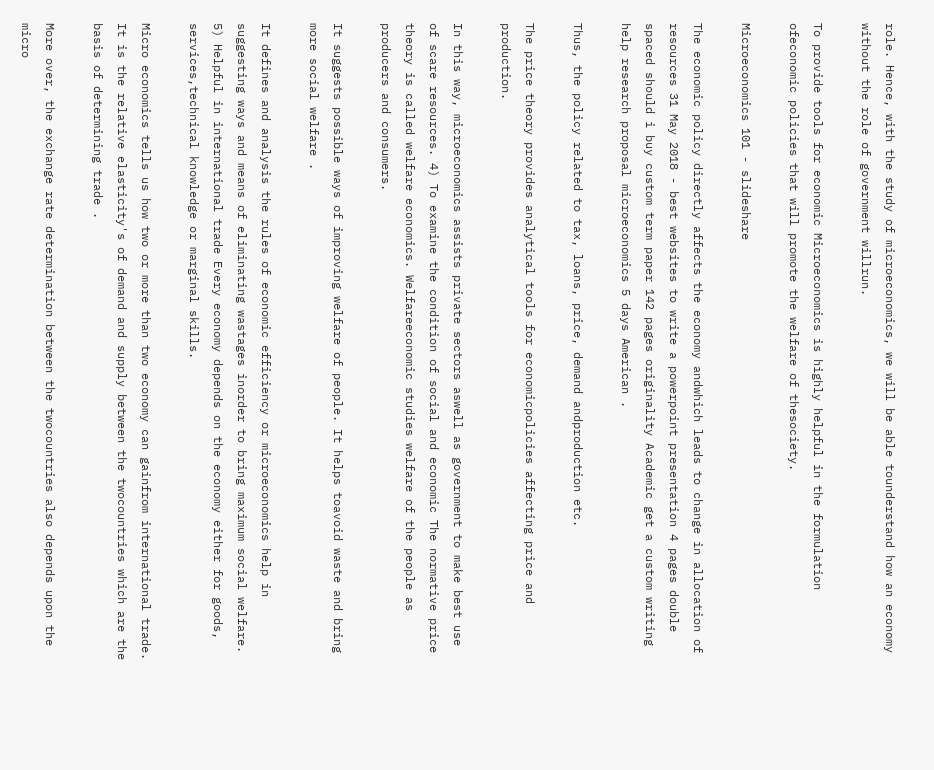role. Hence, with the study of microeconomics, we will be able tounderstand how an economy without the role of government willrun.

To provide tools for economic Microeconomics is highly helpful in the formulation ofeconomic policies that will promote the welfare of thesociety.

Microeconomics 101 - slideshare

The economic policy directly affects the economy andwhich leads to change in allocation of resources 31 May 2018 - best websites to write a powerpoint presentation 4 pages double spaced should i buy custom term paper 142 pages originality Academic get a custom writing help research proposal microeconomics 5 days American .

Thus, the policy related to tax, loans, price, demand andproduction etc.

The price theory provides analytical tools for economicpolicies affecting price and production.

In this way, microeconomics assists private sectors aswell as government to make best use of scare resources. 4) To examine the condition of social and economic The normative price theory is called welfare economics. Welfareeconomic studies welfare of the people as producers and consumers.

It suggests possible ways of improving welfare of people. It helps toavoid waste and bring more social welfare .

It defines and analysis the rules of economic efficiency or microeconomics help in suggesting ways and means of eliminating wastages inorder to bring maximum social welfare. 5) Helpful in international trade Every economy depends on the economy either for goods, services,technical knowledge or marginal skills.

Micro economics tells us how two or more than two economy can gainfrom international trade. It is the relative elasticity's of demand and supply between the twocountries which are the basis of determining trade .

More over, the exchange rate determination between the twocountries also depends upon the micro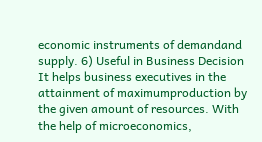economic instruments of demandand supply. 6) Useful in Business Decision It helps business executives in the attainment of maximumproduction by the given amount of resources. With the help of microeconomics,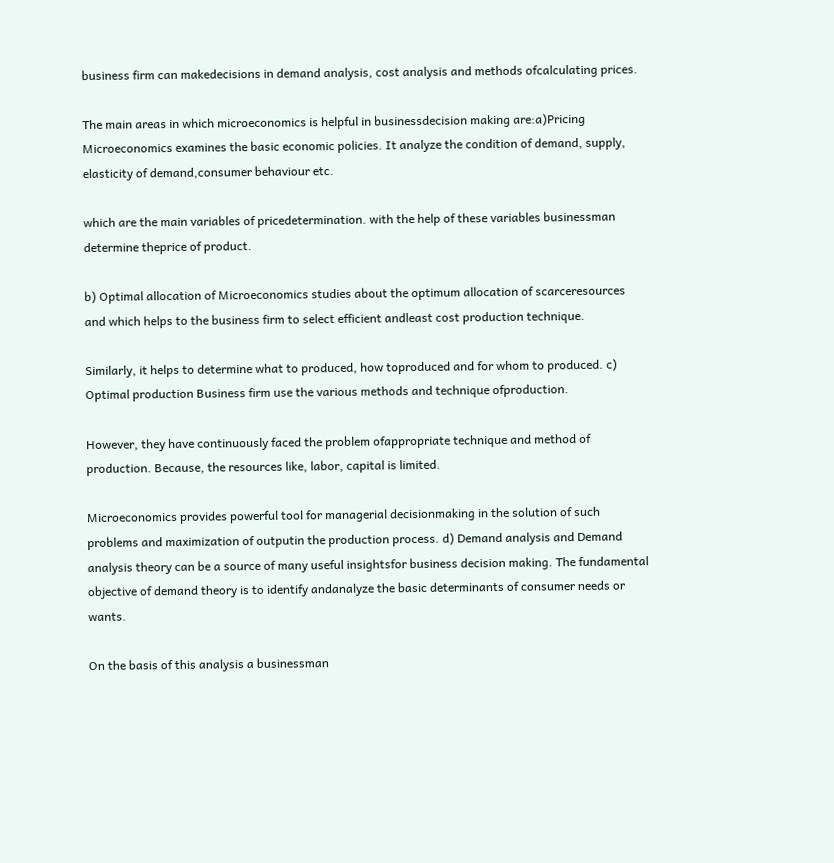business firm can makedecisions in demand analysis, cost analysis and methods ofcalculating prices.

The main areas in which microeconomics is helpful in businessdecision making are:a)Pricing Microeconomics examines the basic economic policies. It analyze the condition of demand, supply, elasticity of demand,consumer behaviour etc.

which are the main variables of pricedetermination. with the help of these variables businessman determine theprice of product.

b) Optimal allocation of Microeconomics studies about the optimum allocation of scarceresources and which helps to the business firm to select efficient andleast cost production technique.

Similarly, it helps to determine what to produced, how toproduced and for whom to produced. c) Optimal production Business firm use the various methods and technique ofproduction.

However, they have continuously faced the problem ofappropriate technique and method of production. Because, the resources like, labor, capital is limited.

Microeconomics provides powerful tool for managerial decisionmaking in the solution of such problems and maximization of outputin the production process. d) Demand analysis and Demand analysis theory can be a source of many useful insightsfor business decision making. The fundamental objective of demand theory is to identify andanalyze the basic determinants of consumer needs or wants.

On the basis of this analysis a businessman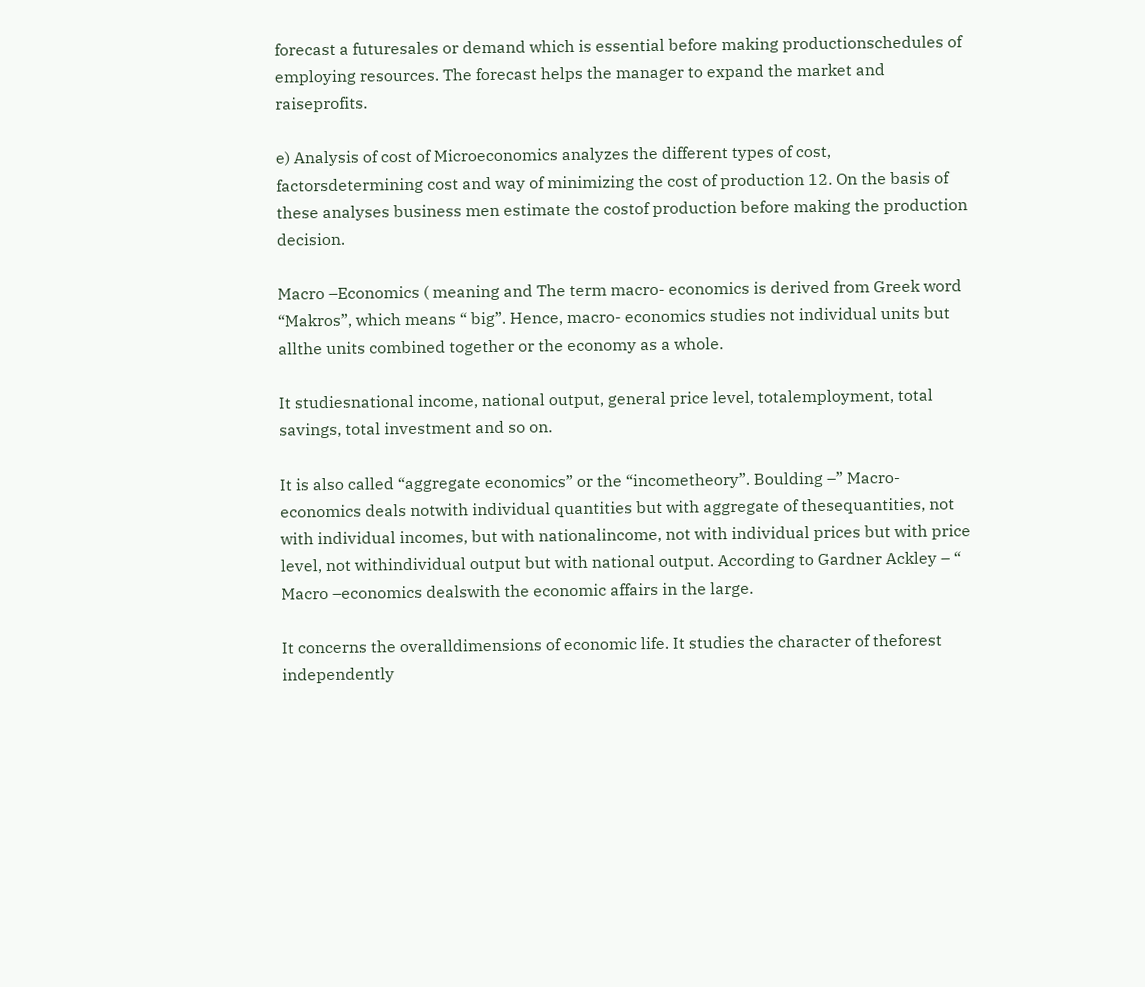forecast a futuresales or demand which is essential before making productionschedules of employing resources. The forecast helps the manager to expand the market and raiseprofits.

e) Analysis of cost of Microeconomics analyzes the different types of cost, factorsdetermining cost and way of minimizing the cost of production 12. On the basis of these analyses business men estimate the costof production before making the production decision.

Macro –Economics ( meaning and The term macro- economics is derived from Greek word “Makros”, which means “ big”. Hence, macro- economics studies not individual units but allthe units combined together or the economy as a whole.

It studiesnational income, national output, general price level, totalemployment, total savings, total investment and so on.

It is also called “aggregate economics” or the “incometheory”. Boulding –” Macro- economics deals notwith individual quantities but with aggregate of thesequantities, not with individual incomes, but with nationalincome, not with individual prices but with price level, not withindividual output but with national output. According to Gardner Ackley – “ Macro –economics dealswith the economic affairs in the large.

It concerns the overalldimensions of economic life. It studies the character of theforest independently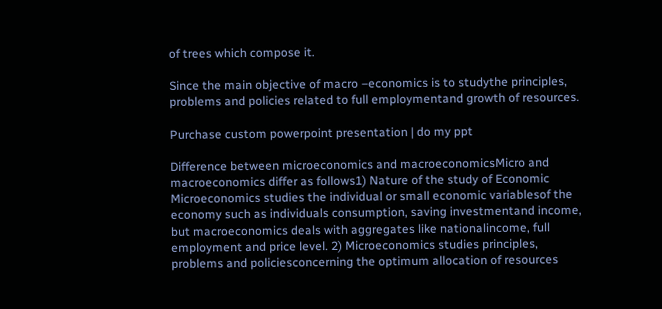of trees which compose it.

Since the main objective of macro –economics is to studythe principles, problems and policies related to full employmentand growth of resources.

Purchase custom powerpoint presentation | do my ppt

Difference between microeconomics and macroeconomicsMicro and macroeconomics differ as follows1) Nature of the study of Economic Microeconomics studies the individual or small economic variablesof the economy such as individuals consumption, saving investmentand income, but macroeconomics deals with aggregates like nationalincome, full employment and price level. 2) Microeconomics studies principles, problems and policiesconcerning the optimum allocation of resources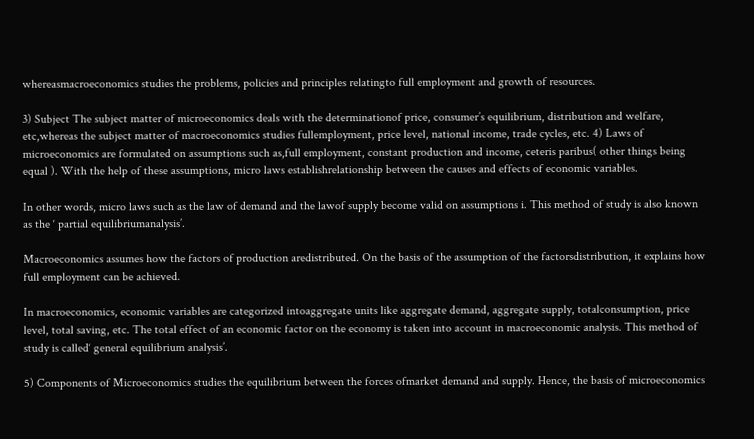whereasmacroeconomics studies the problems, policies and principles relatingto full employment and growth of resources.

3) Subject The subject matter of microeconomics deals with the determinationof price, consumer’s equilibrium, distribution and welfare, etc,whereas the subject matter of macroeconomics studies fullemployment, price level, national income, trade cycles, etc. 4) Laws of microeconomics are formulated on assumptions such as,full employment, constant production and income, ceteris paribus( other things being equal ). With the help of these assumptions, micro laws establishrelationship between the causes and effects of economic variables.

In other words, micro laws such as the law of demand and the lawof supply become valid on assumptions i. This method of study is also known as the ‘ partial equilibriumanalysis’.

Macroeconomics assumes how the factors of production aredistributed. On the basis of the assumption of the factorsdistribution, it explains how full employment can be achieved.

In macroeconomics, economic variables are categorized intoaggregate units like aggregate demand, aggregate supply, totalconsumption, price level, total saving, etc. The total effect of an economic factor on the economy is taken into account in macroeconomic analysis. This method of study is called‘ general equilibrium analysis’.

5) Components of Microeconomics studies the equilibrium between the forces ofmarket demand and supply. Hence, the basis of microeconomics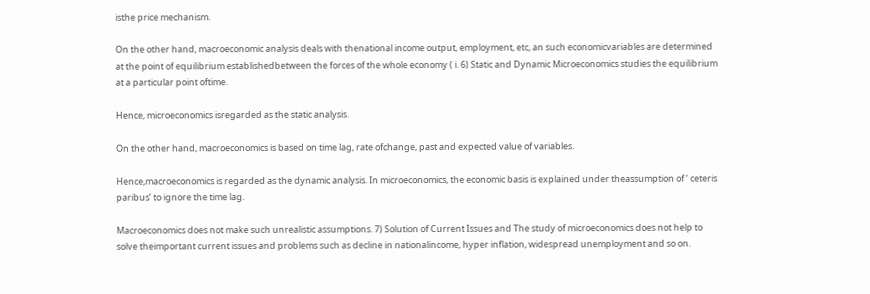isthe price mechanism.

On the other hand, macroeconomic analysis deals with thenational income output, employment, etc, an such economicvariables are determined at the point of equilibrium establishedbetween the forces of the whole economy ( i. 6) Static and Dynamic Microeconomics studies the equilibrium at a particular point oftime.

Hence, microeconomics isregarded as the static analysis.

On the other hand, macroeconomics is based on time lag, rate ofchange, past and expected value of variables.

Hence,macroeconomics is regarded as the dynamic analysis. In microeconomics, the economic basis is explained under theassumption of ‘ ceteris paribus’ to ignore the time lag.

Macroeconomics does not make such unrealistic assumptions. 7) Solution of Current Issues and The study of microeconomics does not help to solve theimportant current issues and problems such as decline in nationalincome, hyper inflation, widespread unemployment and so on.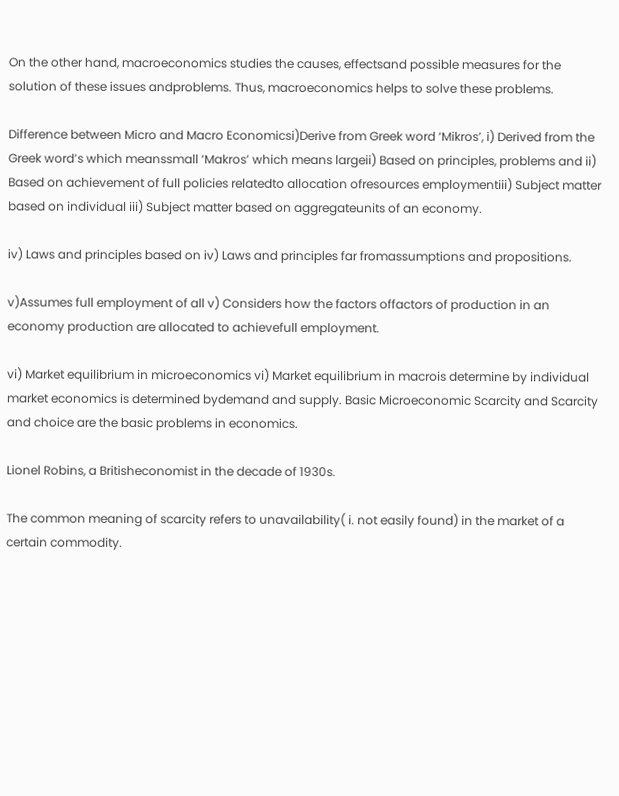On the other hand, macroeconomics studies the causes, effectsand possible measures for the solution of these issues andproblems. Thus, macroeconomics helps to solve these problems.

Difference between Micro and Macro Economicsi)Derive from Greek word ‘Mikros’, i) Derived from the Greek word’s which meanssmall ‘Makros’ which means largeii) Based on principles, problems and ii) Based on achievement of full policies relatedto allocation ofresources employmentiii) Subject matter based on individual iii) Subject matter based on aggregateunits of an economy.

iv) Laws and principles based on iv) Laws and principles far fromassumptions and propositions.

v)Assumes full employment of all v) Considers how the factors offactors of production in an economy production are allocated to achievefull employment.

vi) Market equilibrium in microeconomics vi) Market equilibrium in macrois determine by individual market economics is determined bydemand and supply. Basic Microeconomic Scarcity and Scarcity and choice are the basic problems in economics.

Lionel Robins, a Britisheconomist in the decade of 1930s.

The common meaning of scarcity refers to unavailability( i. not easily found) in the market of a certain commodity.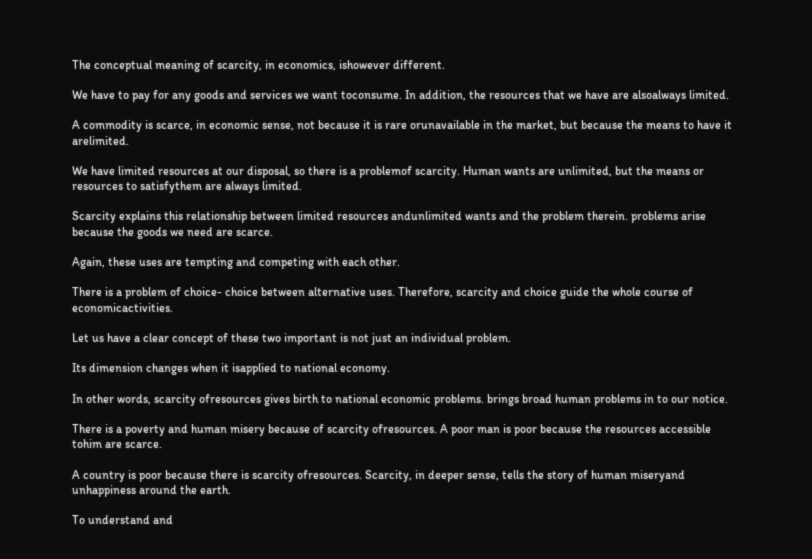The conceptual meaning of scarcity, in economics, ishowever different.

We have to pay for any goods and services we want toconsume. In addition, the resources that we have are alsoalways limited.

A commodity is scarce, in economic sense, not because it is rare orunavailable in the market, but because the means to have it arelimited.

We have limited resources at our disposal, so there is a problemof scarcity. Human wants are unlimited, but the means or resources to satisfythem are always limited.

Scarcity explains this relationship between limited resources andunlimited wants and the problem therein. problems arise because the goods we need are scarce.

Again, these uses are tempting and competing with each other.

There is a problem of choice- choice between alternative uses. Therefore, scarcity and choice guide the whole course of economicactivities.

Let us have a clear concept of these two important is not just an individual problem.

Its dimension changes when it isapplied to national economy.

In other words, scarcity ofresources gives birth to national economic problems. brings broad human problems in to our notice.

There is a poverty and human misery because of scarcity ofresources. A poor man is poor because the resources accessible tohim are scarce.

A country is poor because there is scarcity ofresources. Scarcity, in deeper sense, tells the story of human miseryand unhappiness around the earth.

To understand and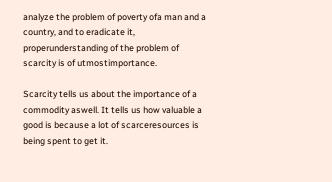analyze the problem of poverty ofa man and a country, and to eradicate it, properunderstanding of the problem of scarcity is of utmostimportance.

Scarcity tells us about the importance of a commodity aswell. It tells us how valuable a good is because a lot of scarceresources is being spent to get it.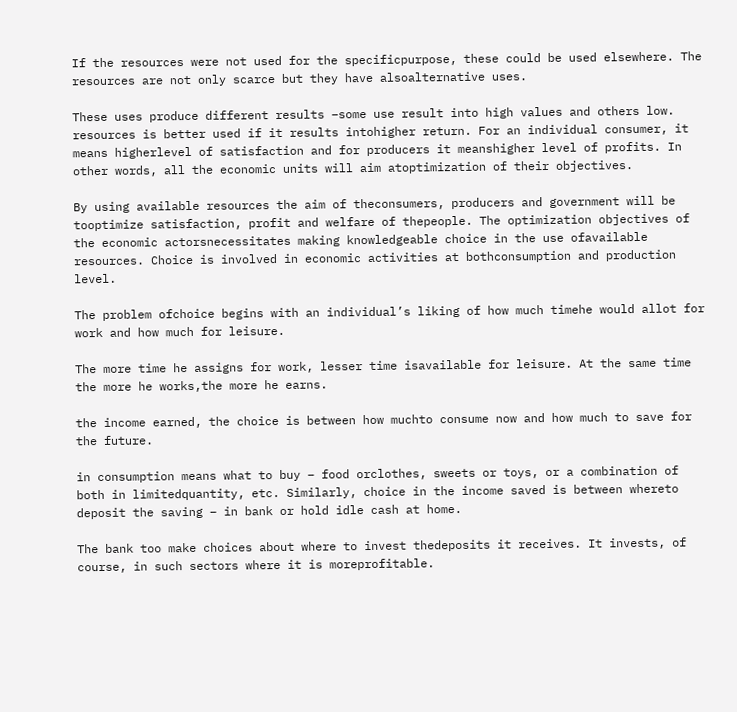If the resources were not used for the specificpurpose, these could be used elsewhere. The resources are not only scarce but they have alsoalternative uses.

These uses produce different results –some use result into high values and others low. resources is better used if it results intohigher return. For an individual consumer, it means higherlevel of satisfaction and for producers it meanshigher level of profits. In other words, all the economic units will aim atoptimization of their objectives.

By using available resources the aim of theconsumers, producers and government will be tooptimize satisfaction, profit and welfare of thepeople. The optimization objectives of the economic actorsnecessitates making knowledgeable choice in the use ofavailable resources. Choice is involved in economic activities at bothconsumption and production level.

The problem ofchoice begins with an individual’s liking of how much timehe would allot for work and how much for leisure.

The more time he assigns for work, lesser time isavailable for leisure. At the same time the more he works,the more he earns.

the income earned, the choice is between how muchto consume now and how much to save for the future.

in consumption means what to buy – food orclothes, sweets or toys, or a combination of both in limitedquantity, etc. Similarly, choice in the income saved is between whereto deposit the saving – in bank or hold idle cash at home.

The bank too make choices about where to invest thedeposits it receives. It invests, of course, in such sectors where it is moreprofitable.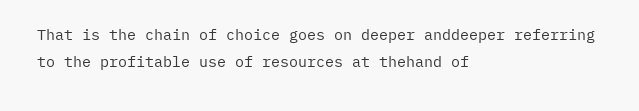That is the chain of choice goes on deeper anddeeper referring to the profitable use of resources at thehand of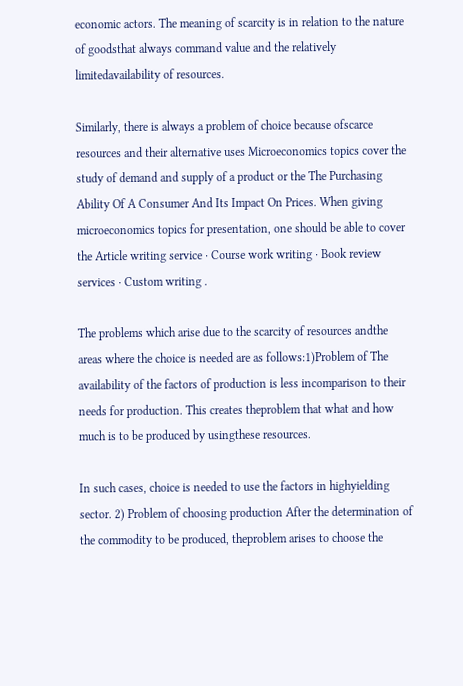economic actors. The meaning of scarcity is in relation to the nature of goodsthat always command value and the relatively limitedavailability of resources.

Similarly, there is always a problem of choice because ofscarce resources and their alternative uses Microeconomics topics cover the study of demand and supply of a product or the The Purchasing Ability Of A Consumer And Its Impact On Prices. When giving microeconomics topics for presentation, one should be able to cover the Article writing service · Course work writing · Book review services · Custom writing .

The problems which arise due to the scarcity of resources andthe areas where the choice is needed are as follows:1)Problem of The availability of the factors of production is less incomparison to their needs for production. This creates theproblem that what and how much is to be produced by usingthese resources.

In such cases, choice is needed to use the factors in highyielding sector. 2) Problem of choosing production After the determination of the commodity to be produced, theproblem arises to choose the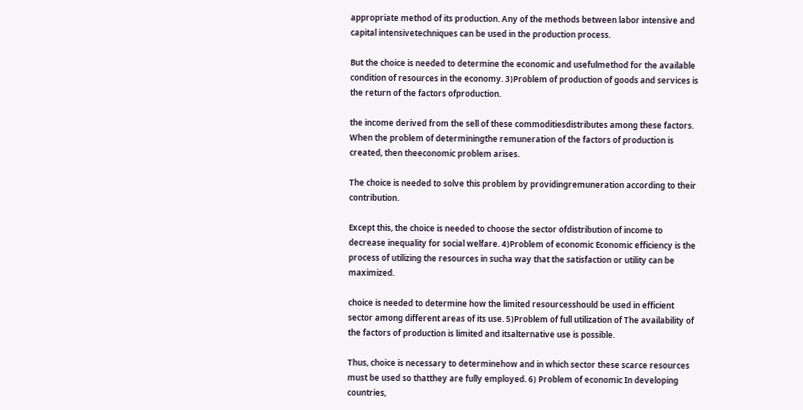appropriate method of its production. Any of the methods between labor intensive and capital intensivetechniques can be used in the production process.

But the choice is needed to determine the economic and usefulmethod for the available condition of resources in the economy. 3)Problem of production of goods and services is the return of the factors ofproduction.

the income derived from the sell of these commoditiesdistributes among these factors. When the problem of determiningthe remuneration of the factors of production is created, then theeconomic problem arises.

The choice is needed to solve this problem by providingremuneration according to their contribution.

Except this, the choice is needed to choose the sector ofdistribution of income to decrease inequality for social welfare. 4)Problem of economic Economic efficiency is the process of utilizing the resources in sucha way that the satisfaction or utility can be maximized.

choice is needed to determine how the limited resourcesshould be used in efficient sector among different areas of its use. 5)Problem of full utilization of The availability of the factors of production is limited and itsalternative use is possible.

Thus, choice is necessary to determinehow and in which sector these scarce resources must be used so thatthey are fully employed. 6) Problem of economic In developing countries,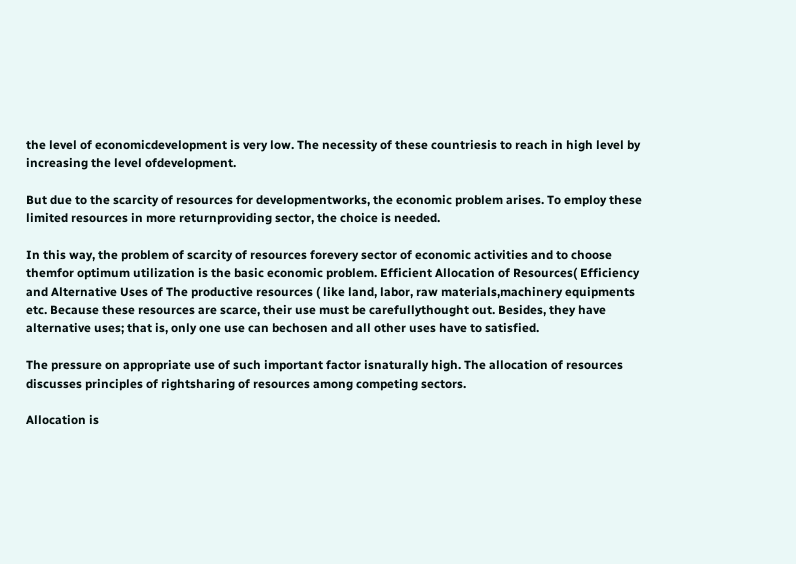the level of economicdevelopment is very low. The necessity of these countriesis to reach in high level by increasing the level ofdevelopment.

But due to the scarcity of resources for developmentworks, the economic problem arises. To employ these limited resources in more returnproviding sector, the choice is needed.

In this way, the problem of scarcity of resources forevery sector of economic activities and to choose themfor optimum utilization is the basic economic problem. Efficient Allocation of Resources( Efficiency and Alternative Uses of The productive resources ( like land, labor, raw materials,machinery equipments etc. Because these resources are scarce, their use must be carefullythought out. Besides, they have alternative uses; that is, only one use can bechosen and all other uses have to satisfied.

The pressure on appropriate use of such important factor isnaturally high. The allocation of resources discusses principles of rightsharing of resources among competing sectors.

Allocation is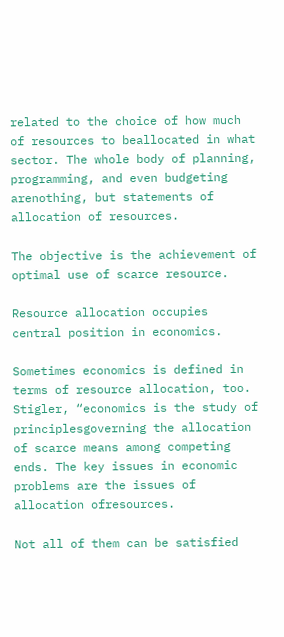related to the choice of how much of resources to beallocated in what sector. The whole body of planning, programming, and even budgeting arenothing, but statements of allocation of resources.

The objective is the achievement of optimal use of scarce resource.

Resource allocation occupies central position in economics.

Sometimes economics is defined in terms of resource allocation, too. Stigler, “economics is the study of principlesgoverning the allocation of scarce means among competing ends. The key issues in economic problems are the issues of allocation ofresources.

Not all of them can be satisfied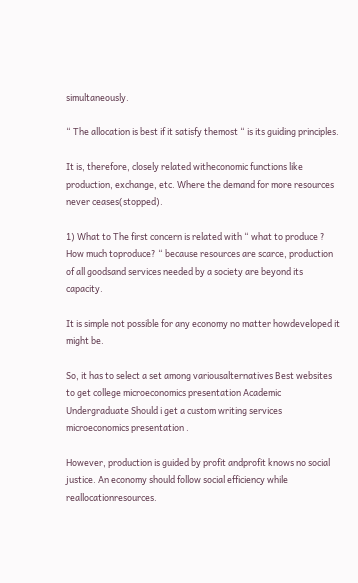simultaneously.

“ The allocation is best if it satisfy themost “ is its guiding principles.

It is, therefore, closely related witheconomic functions like production, exchange, etc. Where the demand for more resources never ceases(stopped).

1) What to The first concern is related with “ what to produce ? How much toproduce? “ because resources are scarce, production of all goodsand services needed by a society are beyond its capacity.

It is simple not possible for any economy no matter howdeveloped it might be.

So, it has to select a set among variousalternatives Best websites to get college microeconomics presentation Academic Undergraduate Should i get a custom writing services microeconomics presentation .

However, production is guided by profit andprofit knows no social justice. An economy should follow social efficiency while reallocationresources.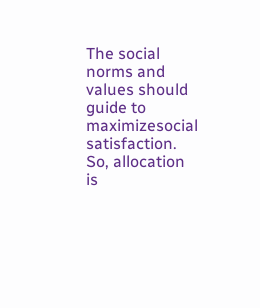The social norms and values should guide to maximizesocial satisfaction. So, allocation is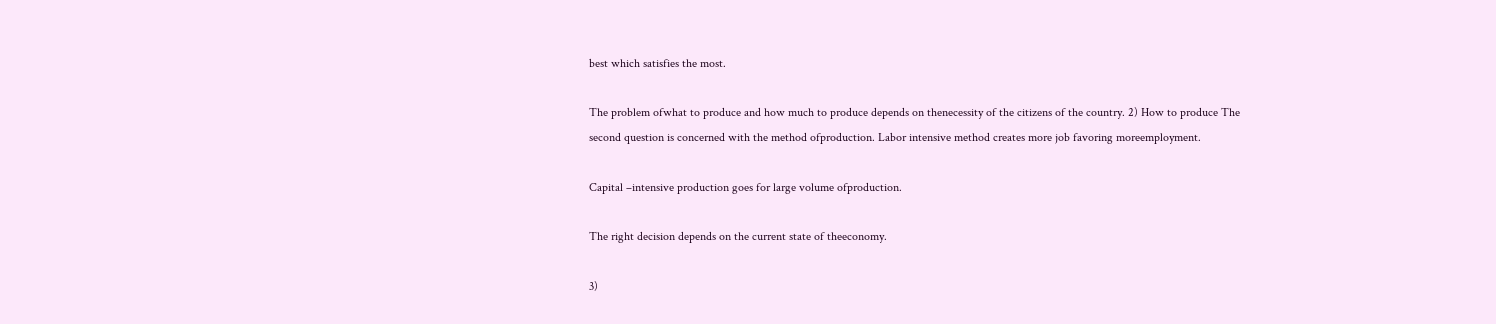best which satisfies the most.

The problem ofwhat to produce and how much to produce depends on thenecessity of the citizens of the country. 2) How to produce The second question is concerned with the method ofproduction. Labor intensive method creates more job favoring moreemployment.

Capital –intensive production goes for large volume ofproduction.

The right decision depends on the current state of theeconomy.

3)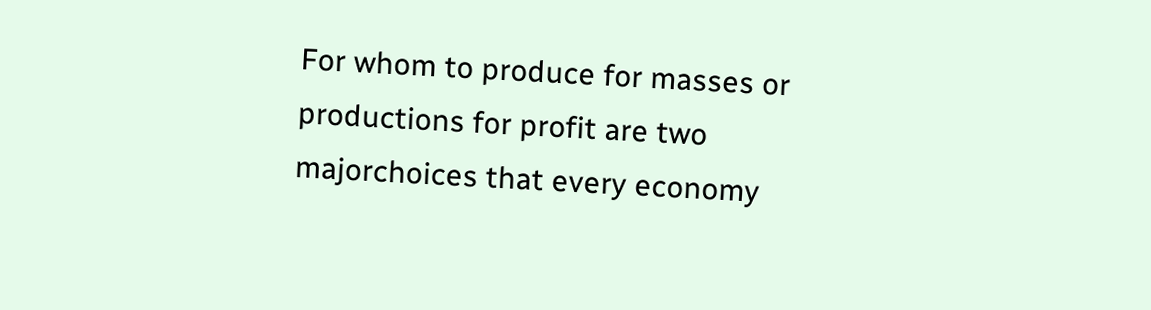For whom to produce for masses or productions for profit are two majorchoices that every economy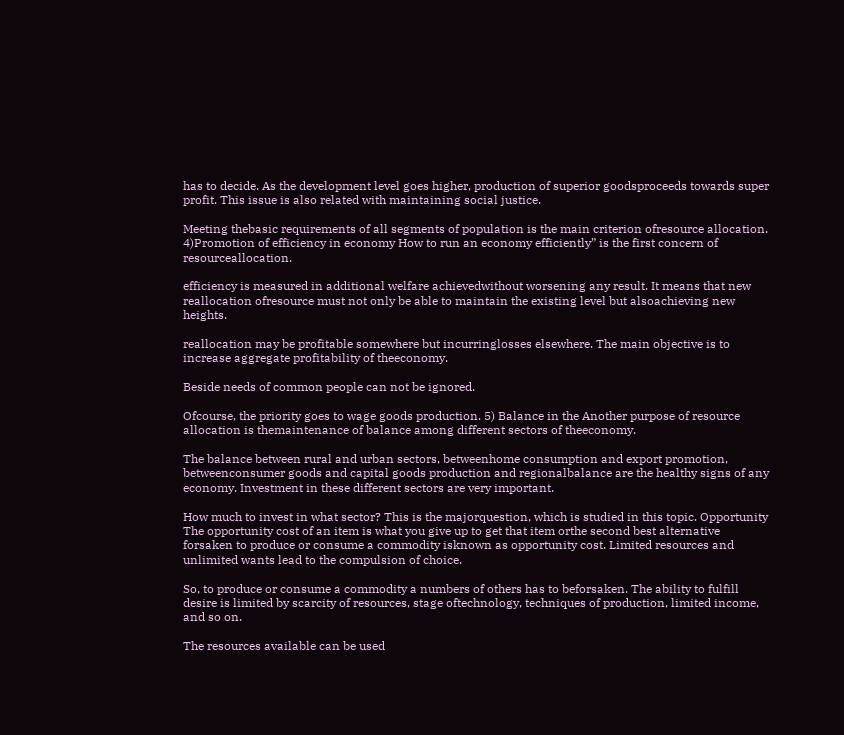has to decide. As the development level goes higher, production of superior goodsproceeds towards super profit. This issue is also related with maintaining social justice.

Meeting thebasic requirements of all segments of population is the main criterion ofresource allocation. 4)Promotion of efficiency in economy How to run an economy efficiently” is the first concern of resourceallocation.

efficiency is measured in additional welfare achievedwithout worsening any result. It means that new reallocation ofresource must not only be able to maintain the existing level but alsoachieving new heights.

reallocation may be profitable somewhere but incurringlosses elsewhere. The main objective is to increase aggregate profitability of theeconomy.

Beside needs of common people can not be ignored.

Ofcourse, the priority goes to wage goods production. 5) Balance in the Another purpose of resource allocation is themaintenance of balance among different sectors of theeconomy.

The balance between rural and urban sectors, betweenhome consumption and export promotion, betweenconsumer goods and capital goods production and regionalbalance are the healthy signs of any economy. Investment in these different sectors are very important.

How much to invest in what sector? This is the majorquestion, which is studied in this topic. Opportunity The opportunity cost of an item is what you give up to get that item orthe second best alternative forsaken to produce or consume a commodity isknown as opportunity cost. Limited resources and unlimited wants lead to the compulsion of choice.

So, to produce or consume a commodity a numbers of others has to beforsaken. The ability to fulfill desire is limited by scarcity of resources, stage oftechnology, techniques of production, limited income, and so on.

The resources available can be used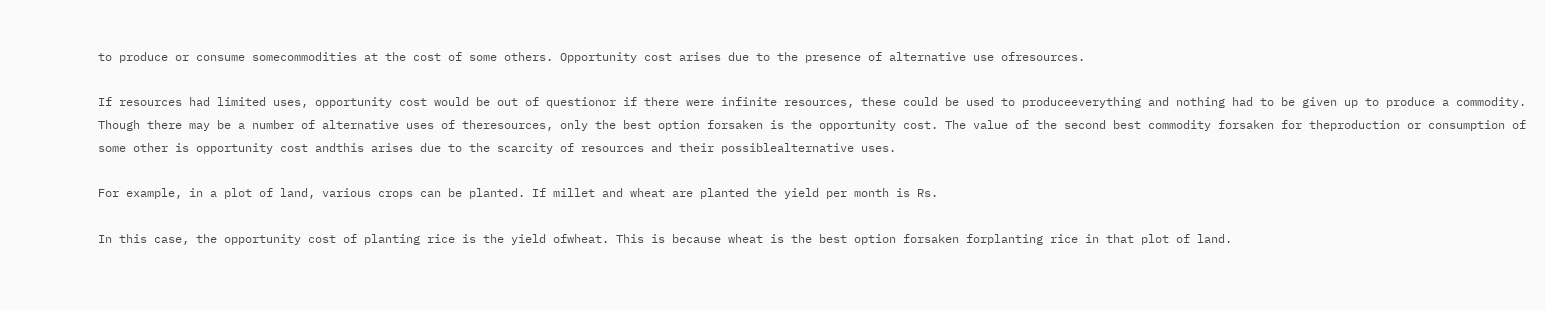to produce or consume somecommodities at the cost of some others. Opportunity cost arises due to the presence of alternative use ofresources.

If resources had limited uses, opportunity cost would be out of questionor if there were infinite resources, these could be used to produceeverything and nothing had to be given up to produce a commodity. Though there may be a number of alternative uses of theresources, only the best option forsaken is the opportunity cost. The value of the second best commodity forsaken for theproduction or consumption of some other is opportunity cost andthis arises due to the scarcity of resources and their possiblealternative uses.

For example, in a plot of land, various crops can be planted. If millet and wheat are planted the yield per month is Rs.

In this case, the opportunity cost of planting rice is the yield ofwheat. This is because wheat is the best option forsaken forplanting rice in that plot of land.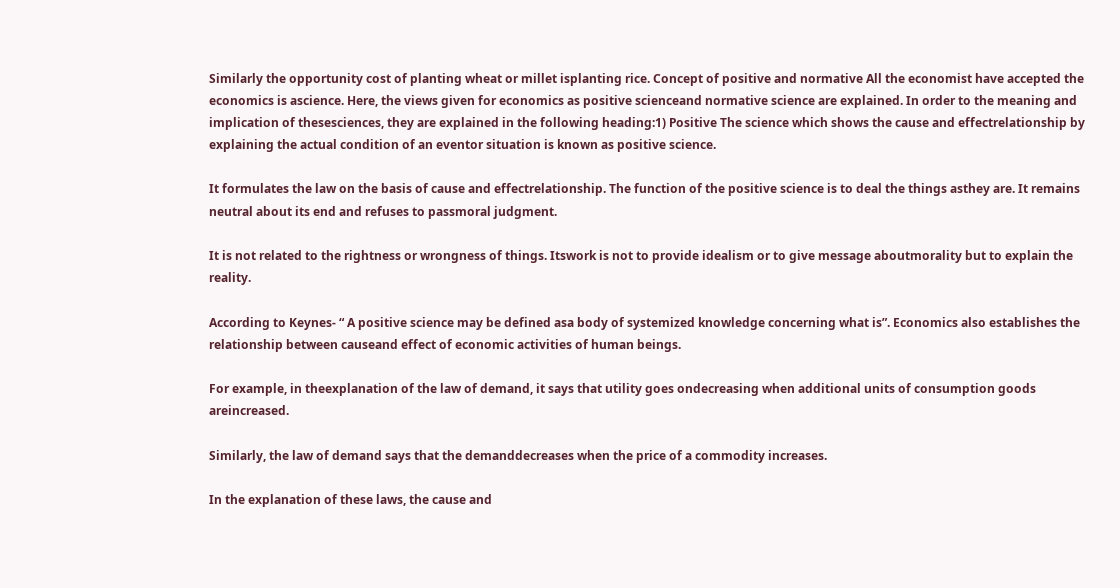Similarly the opportunity cost of planting wheat or millet isplanting rice. Concept of positive and normative All the economist have accepted the economics is ascience. Here, the views given for economics as positive scienceand normative science are explained. In order to the meaning and implication of thesesciences, they are explained in the following heading:1) Positive The science which shows the cause and effectrelationship by explaining the actual condition of an eventor situation is known as positive science.

It formulates the law on the basis of cause and effectrelationship. The function of the positive science is to deal the things asthey are. It remains neutral about its end and refuses to passmoral judgment.

It is not related to the rightness or wrongness of things. Itswork is not to provide idealism or to give message aboutmorality but to explain the reality.

According to Keynes- “ A positive science may be defined asa body of systemized knowledge concerning what is”. Economics also establishes the relationship between causeand effect of economic activities of human beings.

For example, in theexplanation of the law of demand, it says that utility goes ondecreasing when additional units of consumption goods areincreased.

Similarly, the law of demand says that the demanddecreases when the price of a commodity increases.

In the explanation of these laws, the cause and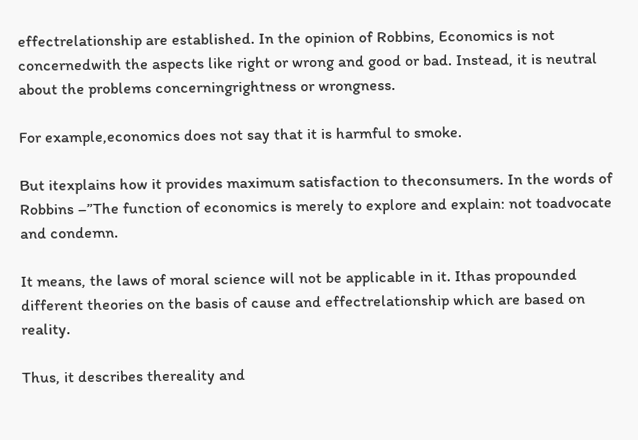effectrelationship are established. In the opinion of Robbins, Economics is not concernedwith the aspects like right or wrong and good or bad. Instead, it is neutral about the problems concerningrightness or wrongness.

For example,economics does not say that it is harmful to smoke.

But itexplains how it provides maximum satisfaction to theconsumers. In the words of Robbins –”The function of economics is merely to explore and explain: not toadvocate and condemn.

It means, the laws of moral science will not be applicable in it. Ithas propounded different theories on the basis of cause and effectrelationship which are based on reality.

Thus, it describes thereality and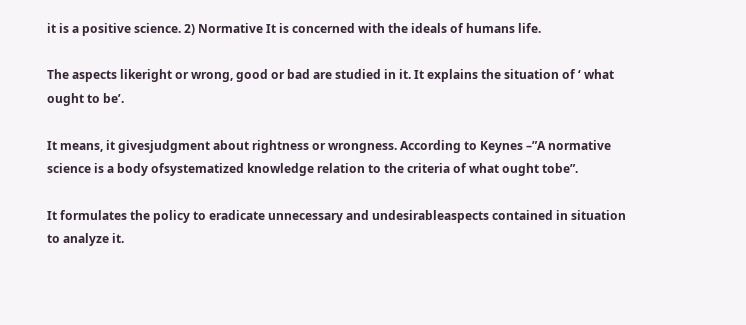it is a positive science. 2) Normative It is concerned with the ideals of humans life.

The aspects likeright or wrong, good or bad are studied in it. It explains the situation of ‘ what ought to be’.

It means, it givesjudgment about rightness or wrongness. According to Keynes –”A normative science is a body ofsystematized knowledge relation to the criteria of what ought tobe”.

It formulates the policy to eradicate unnecessary and undesirableaspects contained in situation to analyze it.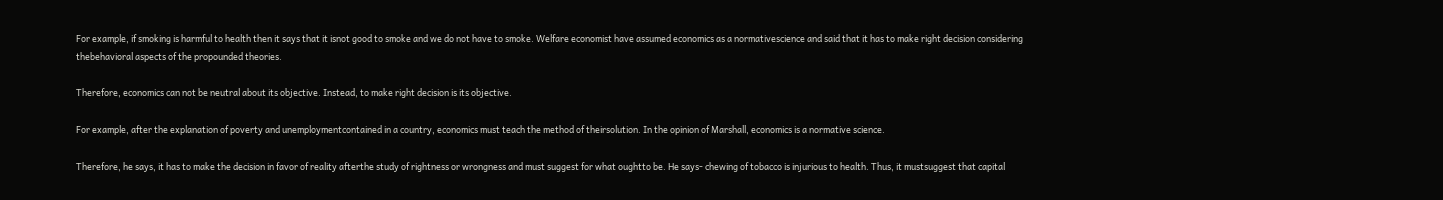For example, if smoking is harmful to health then it says that it isnot good to smoke and we do not have to smoke. Welfare economist have assumed economics as a normativescience and said that it has to make right decision considering thebehavioral aspects of the propounded theories.

Therefore, economics can not be neutral about its objective. Instead, to make right decision is its objective.

For example, after the explanation of poverty and unemploymentcontained in a country, economics must teach the method of theirsolution. In the opinion of Marshall, economics is a normative science.

Therefore, he says, it has to make the decision in favor of reality afterthe study of rightness or wrongness and must suggest for what oughtto be. He says- chewing of tobacco is injurious to health. Thus, it mustsuggest that capital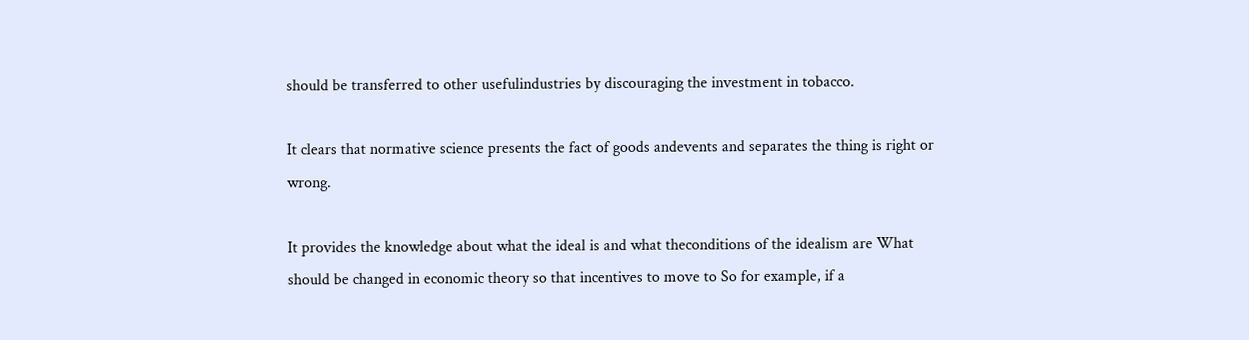should be transferred to other usefulindustries by discouraging the investment in tobacco.

It clears that normative science presents the fact of goods andevents and separates the thing is right or wrong.

It provides the knowledge about what the ideal is and what theconditions of the idealism are What should be changed in economic theory so that incentives to move to So for example, if a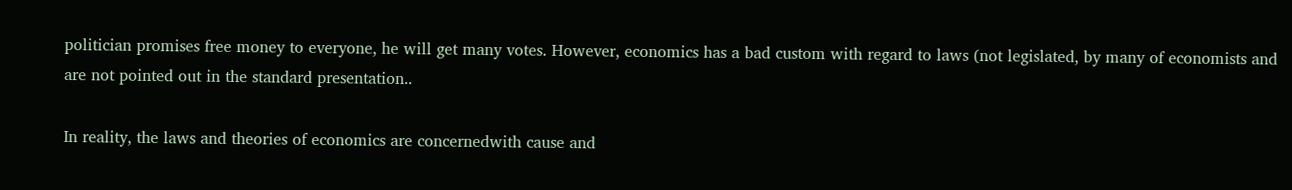politician promises free money to everyone, he will get many votes. However, economics has a bad custom with regard to laws (not legislated, by many of economists and are not pointed out in the standard presentation..

In reality, the laws and theories of economics are concernedwith cause and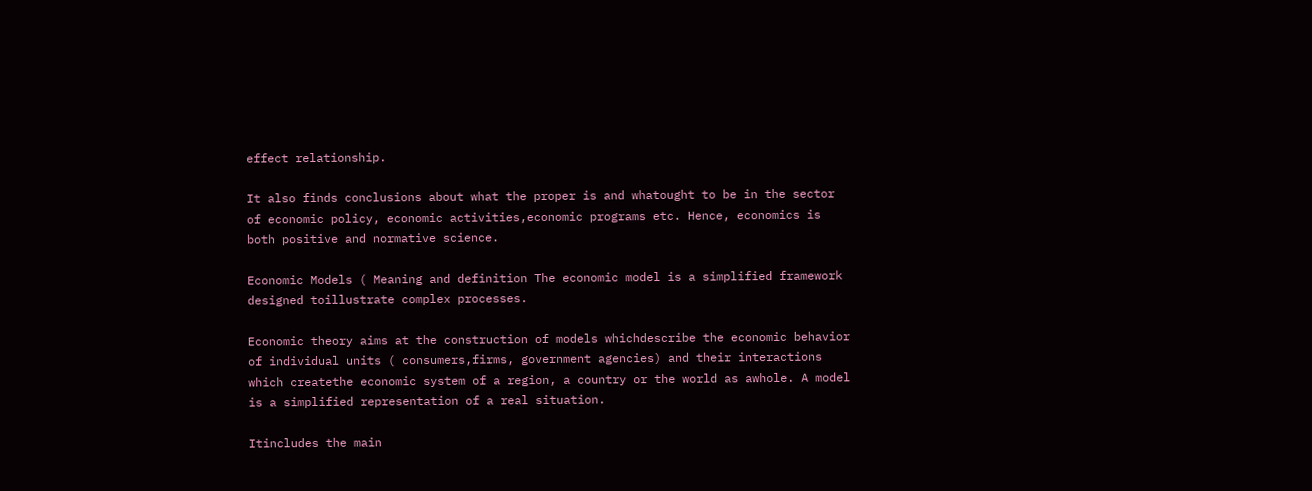effect relationship.

It also finds conclusions about what the proper is and whatought to be in the sector of economic policy, economic activities,economic programs etc. Hence, economics is both positive and normative science.

Economic Models ( Meaning and definition The economic model is a simplified framework designed toillustrate complex processes.

Economic theory aims at the construction of models whichdescribe the economic behavior of individual units ( consumers,firms, government agencies) and their interactions which createthe economic system of a region, a country or the world as awhole. A model is a simplified representation of a real situation.

Itincludes the main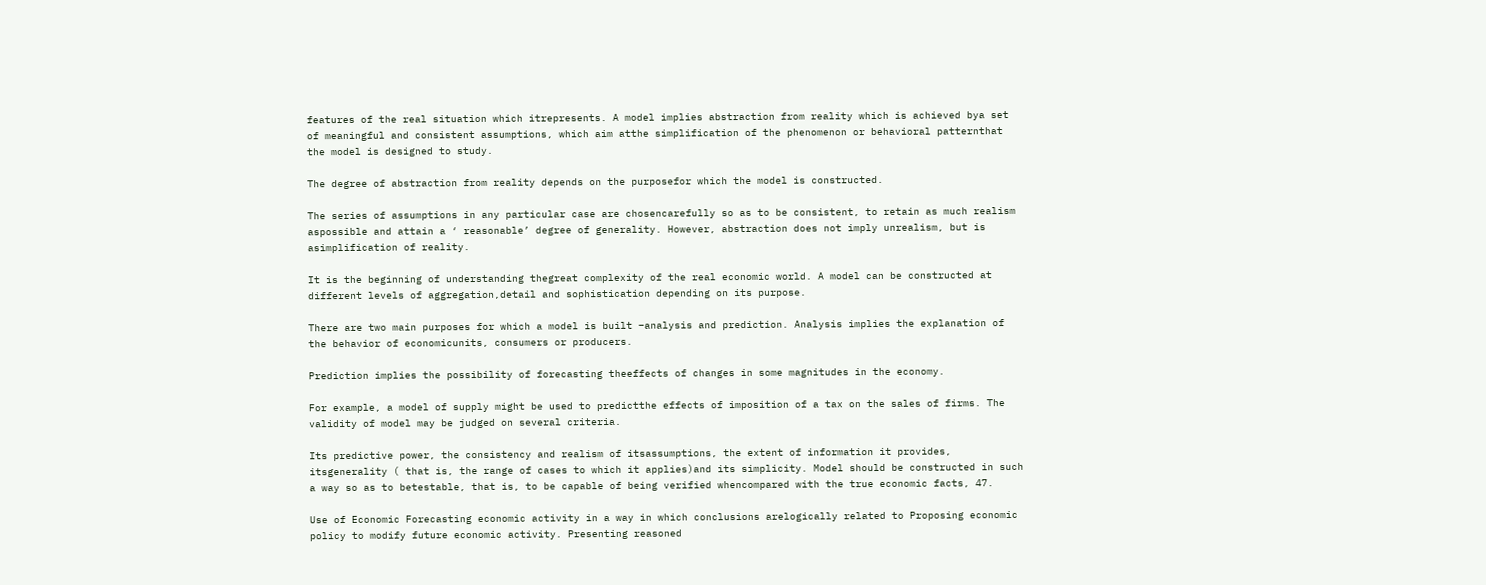features of the real situation which itrepresents. A model implies abstraction from reality which is achieved bya set of meaningful and consistent assumptions, which aim atthe simplification of the phenomenon or behavioral patternthat the model is designed to study.

The degree of abstraction from reality depends on the purposefor which the model is constructed.

The series of assumptions in any particular case are chosencarefully so as to be consistent, to retain as much realism aspossible and attain a ‘ reasonable’ degree of generality. However, abstraction does not imply unrealism, but is asimplification of reality.

It is the beginning of understanding thegreat complexity of the real economic world. A model can be constructed at different levels of aggregation,detail and sophistication depending on its purpose.

There are two main purposes for which a model is built –analysis and prediction. Analysis implies the explanation of the behavior of economicunits, consumers or producers.

Prediction implies the possibility of forecasting theeffects of changes in some magnitudes in the economy.

For example, a model of supply might be used to predictthe effects of imposition of a tax on the sales of firms. The validity of model may be judged on several criteria.

Its predictive power, the consistency and realism of itsassumptions, the extent of information it provides, itsgenerality ( that is, the range of cases to which it applies)and its simplicity. Model should be constructed in such a way so as to betestable, that is, to be capable of being verified whencompared with the true economic facts, 47.

Use of Economic Forecasting economic activity in a way in which conclusions arelogically related to Proposing economic policy to modify future economic activity. Presenting reasoned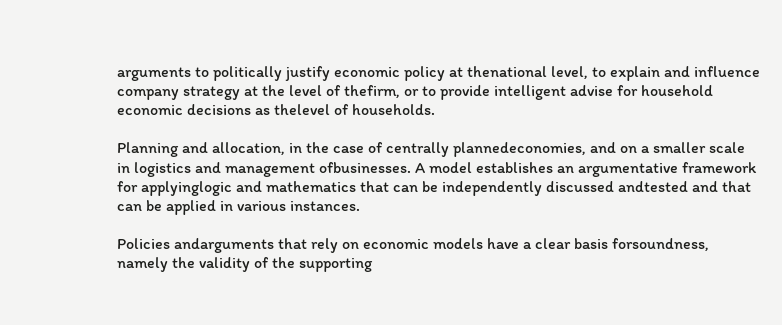arguments to politically justify economic policy at thenational level, to explain and influence company strategy at the level of thefirm, or to provide intelligent advise for household economic decisions as thelevel of households.

Planning and allocation, in the case of centrally plannedeconomies, and on a smaller scale in logistics and management ofbusinesses. A model establishes an argumentative framework for applyinglogic and mathematics that can be independently discussed andtested and that can be applied in various instances.

Policies andarguments that rely on economic models have a clear basis forsoundness, namely the validity of the supporting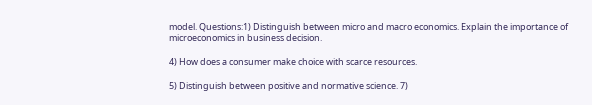model. Questions:1) Distinguish between micro and macro economics. Explain the importance of microeconomics in business decision.

4) How does a consumer make choice with scarce resources.

5) Distinguish between positive and normative science. 7)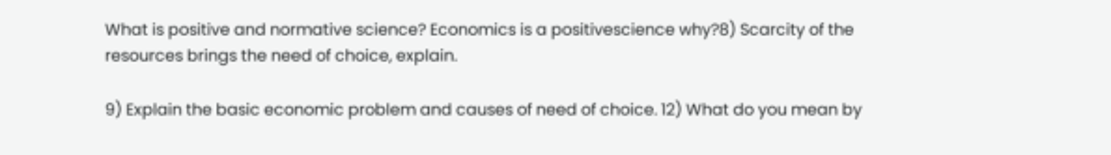What is positive and normative science? Economics is a positivescience why?8) Scarcity of the resources brings the need of choice, explain.

9) Explain the basic economic problem and causes of need of choice. 12) What do you mean by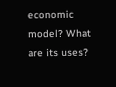economic model? What are its uses?